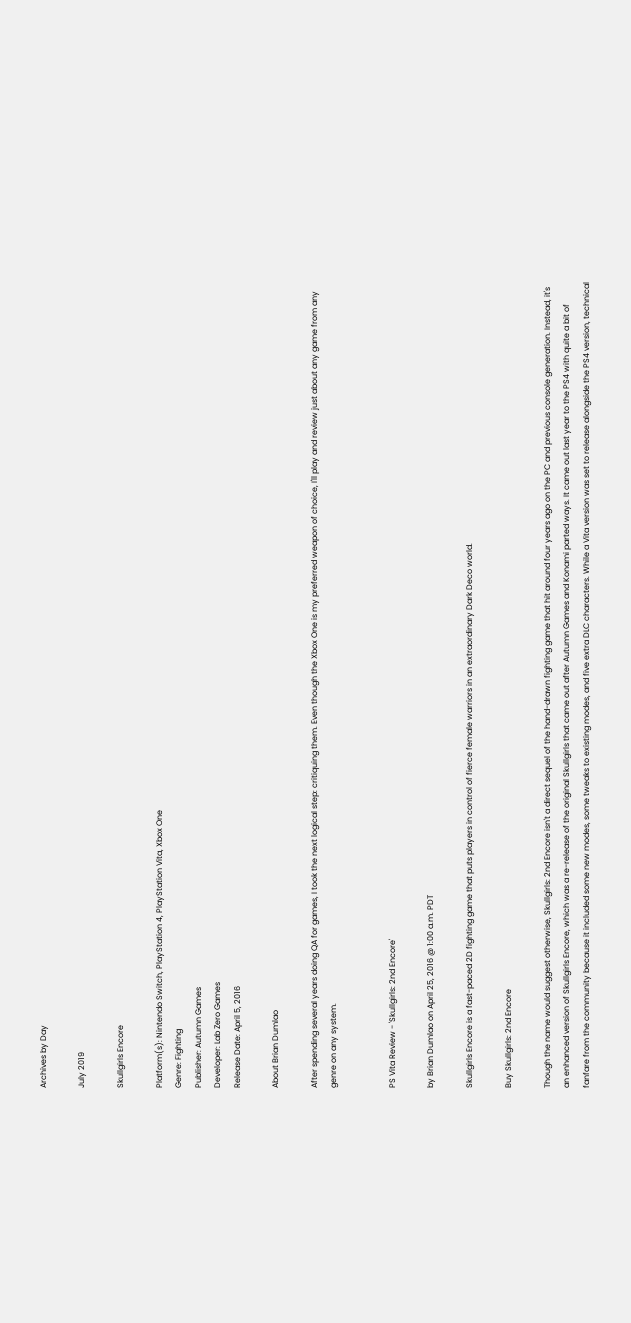Archives by Day

July 2019

Skullgirls Encore

Platform(s): Nintendo Switch, PlayStation 4, PlayStation Vita, Xbox One
Genre: Fighting
Publisher: Autumn Games
Developer: Lab Zero Games
Release Date: April 5, 2016

About Brian Dumlao

After spending several years doing QA for games, I took the next logical step: critiquing them. Even though the Xbox One is my preferred weapon of choice, I'll play and review just about any game from any genre on any system.


PS Vita Review - 'Skullgirls: 2nd Encore'

by Brian Dumlao on April 25, 2016 @ 1:00 a.m. PDT

Skullgirls Encore is a fast-paced 2D fighting game that puts players in control of fierce female warriors in an extraordinary Dark Deco world.

Buy Skullgirls: 2nd Encore

Though the name would suggest otherwise, Skullgirls: 2nd Encore isn't a direct sequel of the hand-drawn fighting game that hit around four years ago on the PC and previous console generation. Instead, it's an enhanced version of Skullgirls Encore, which was a re-release of the original Skullgirls that came out after Autumn Games and Konami parted ways. It came out last year to the PS4 with quite a bit of fanfare from the community because it included some new modes, some tweaks to existing modes, and five extra DLC characters. While a Vita version was set to release alongside the PS4 version, technical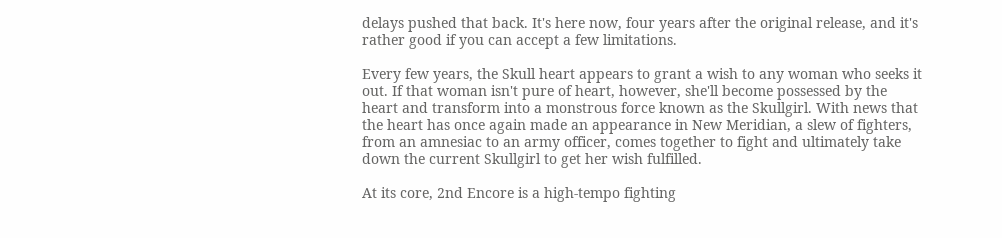delays pushed that back. It's here now, four years after the original release, and it's rather good if you can accept a few limitations.

Every few years, the Skull heart appears to grant a wish to any woman who seeks it out. If that woman isn't pure of heart, however, she'll become possessed by the heart and transform into a monstrous force known as the Skullgirl. With news that the heart has once again made an appearance in New Meridian, a slew of fighters, from an amnesiac to an army officer, comes together to fight and ultimately take down the current Skullgirl to get her wish fulfilled.

At its core, 2nd Encore is a high-tempo fighting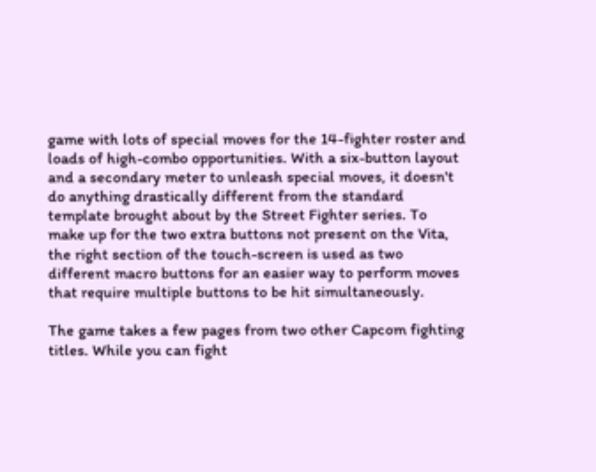game with lots of special moves for the 14-fighter roster and loads of high-combo opportunities. With a six-button layout and a secondary meter to unleash special moves, it doesn't do anything drastically different from the standard template brought about by the Street Fighter series. To make up for the two extra buttons not present on the Vita, the right section of the touch-screen is used as two different macro buttons for an easier way to perform moves that require multiple buttons to be hit simultaneously.

The game takes a few pages from two other Capcom fighting titles. While you can fight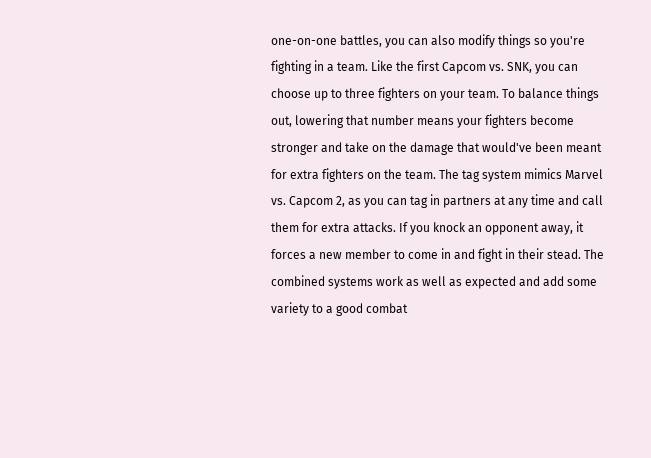one-on-one battles, you can also modify things so you're fighting in a team. Like the first Capcom vs. SNK, you can choose up to three fighters on your team. To balance things out, lowering that number means your fighters become stronger and take on the damage that would've been meant for extra fighters on the team. The tag system mimics Marvel vs. Capcom 2, as you can tag in partners at any time and call them for extra attacks. If you knock an opponent away, it forces a new member to come in and fight in their stead. The combined systems work as well as expected and add some variety to a good combat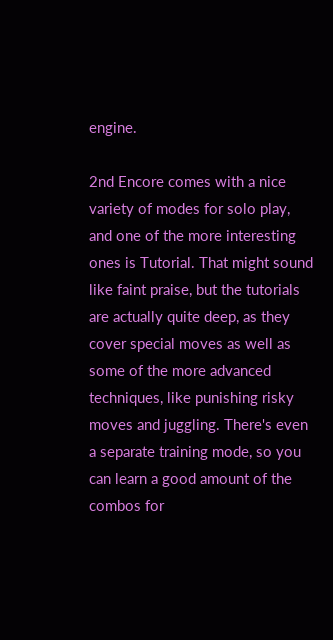engine.

2nd Encore comes with a nice variety of modes for solo play, and one of the more interesting ones is Tutorial. That might sound like faint praise, but the tutorials are actually quite deep, as they cover special moves as well as some of the more advanced techniques, like punishing risky moves and juggling. There's even a separate training mode, so you can learn a good amount of the combos for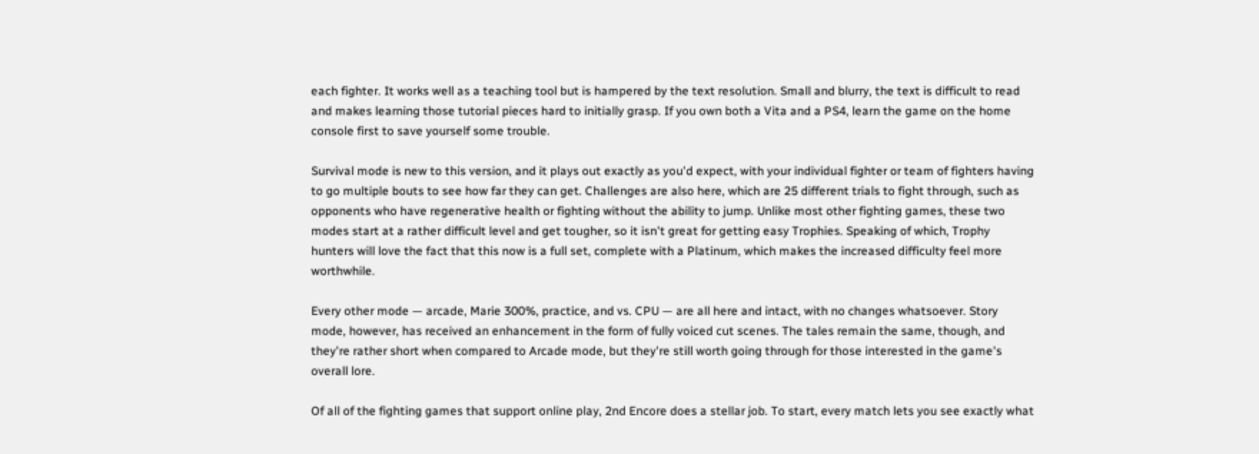each fighter. It works well as a teaching tool but is hampered by the text resolution. Small and blurry, the text is difficult to read and makes learning those tutorial pieces hard to initially grasp. If you own both a Vita and a PS4, learn the game on the home console first to save yourself some trouble.

Survival mode is new to this version, and it plays out exactly as you'd expect, with your individual fighter or team of fighters having to go multiple bouts to see how far they can get. Challenges are also here, which are 25 different trials to fight through, such as opponents who have regenerative health or fighting without the ability to jump. Unlike most other fighting games, these two modes start at a rather difficult level and get tougher, so it isn't great for getting easy Trophies. Speaking of which, Trophy hunters will love the fact that this now is a full set, complete with a Platinum, which makes the increased difficulty feel more worthwhile.

Every other mode — arcade, Marie 300%, practice, and vs. CPU — are all here and intact, with no changes whatsoever. Story mode, however, has received an enhancement in the form of fully voiced cut scenes. The tales remain the same, though, and they're rather short when compared to Arcade mode, but they're still worth going through for those interested in the game's overall lore.

Of all of the fighting games that support online play, 2nd Encore does a stellar job. To start, every match lets you see exactly what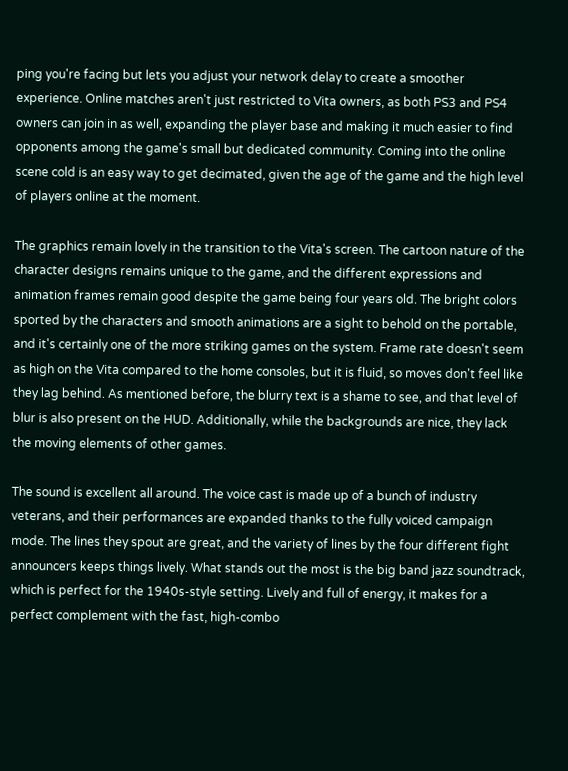ping you're facing but lets you adjust your network delay to create a smoother experience. Online matches aren't just restricted to Vita owners, as both PS3 and PS4 owners can join in as well, expanding the player base and making it much easier to find opponents among the game's small but dedicated community. Coming into the online scene cold is an easy way to get decimated, given the age of the game and the high level of players online at the moment.

The graphics remain lovely in the transition to the Vita's screen. The cartoon nature of the character designs remains unique to the game, and the different expressions and animation frames remain good despite the game being four years old. The bright colors sported by the characters and smooth animations are a sight to behold on the portable, and it's certainly one of the more striking games on the system. Frame rate doesn't seem as high on the Vita compared to the home consoles, but it is fluid, so moves don't feel like they lag behind. As mentioned before, the blurry text is a shame to see, and that level of blur is also present on the HUD. Additionally, while the backgrounds are nice, they lack the moving elements of other games.

The sound is excellent all around. The voice cast is made up of a bunch of industry veterans, and their performances are expanded thanks to the fully voiced campaign mode. The lines they spout are great, and the variety of lines by the four different fight announcers keeps things lively. What stands out the most is the big band jazz soundtrack, which is perfect for the 1940s-style setting. Lively and full of energy, it makes for a perfect complement with the fast, high-combo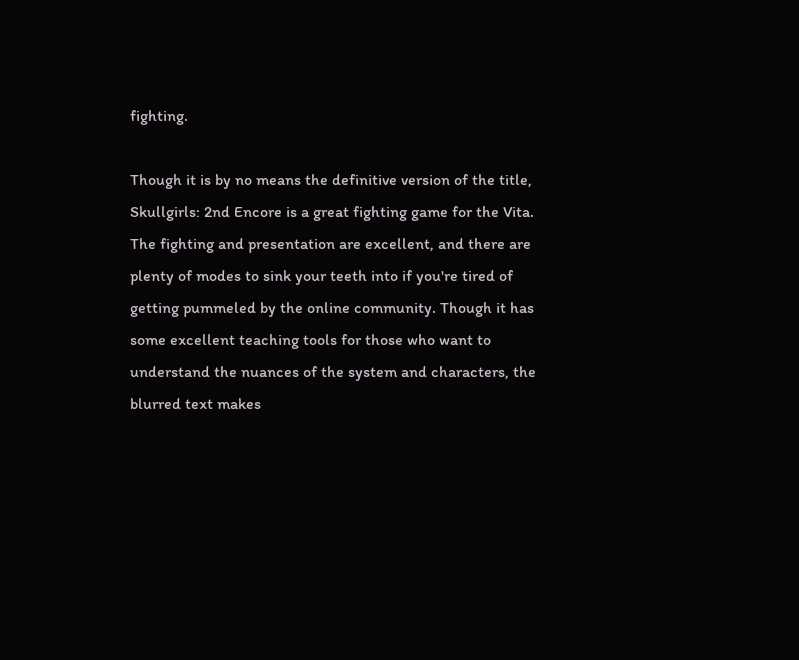fighting.

Though it is by no means the definitive version of the title, Skullgirls: 2nd Encore is a great fighting game for the Vita. The fighting and presentation are excellent, and there are plenty of modes to sink your teeth into if you're tired of getting pummeled by the online community. Though it has some excellent teaching tools for those who want to understand the nuances of the system and characters, the blurred text makes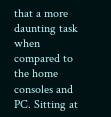that a more daunting task when compared to the home consoles and PC. Sitting at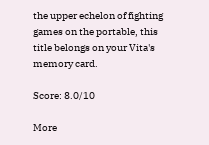the upper echelon of fighting games on the portable, this title belongs on your Vita's memory card.

Score: 8.0/10

More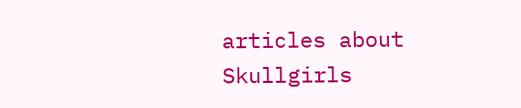articles about Skullgirls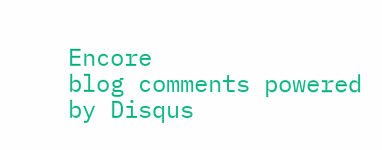Encore
blog comments powered by Disqus